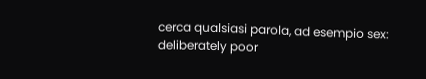cerca qualsiasi parola, ad esempio sex:
deliberately poor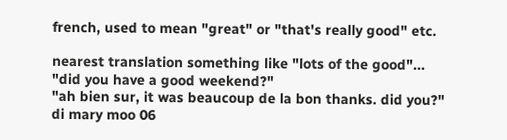french, used to mean "great" or "that's really good" etc.

nearest translation something like "lots of the good"...
"did you have a good weekend?"
"ah bien sur, it was beaucoup de la bon thanks. did you?"
di mary moo 06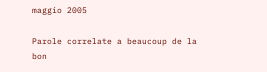maggio 2005

Parole correlate a beaucoup de la bon